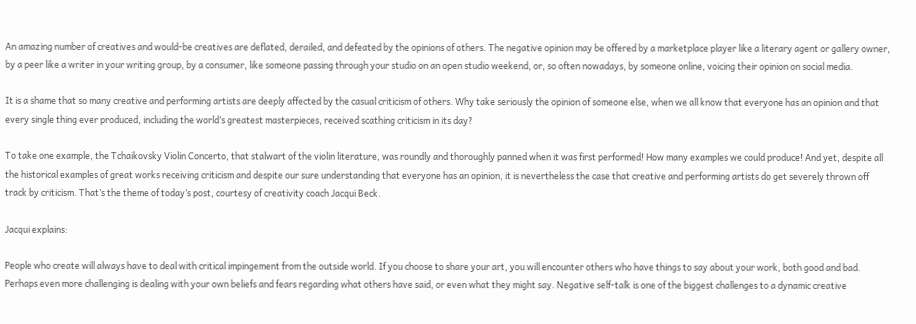An amazing number of creatives and would-be creatives are deflated, derailed, and defeated by the opinions of others. The negative opinion may be offered by a marketplace player like a literary agent or gallery owner, by a peer like a writer in your writing group, by a consumer, like someone passing through your studio on an open studio weekend, or, so often nowadays, by someone online, voicing their opinion on social media.

It is a shame that so many creative and performing artists are deeply affected by the casual criticism of others. Why take seriously the opinion of someone else, when we all know that everyone has an opinion and that every single thing ever produced, including the world’s greatest masterpieces, received scathing criticism in its day?

To take one example, the Tchaikovsky Violin Concerto, that stalwart of the violin literature, was roundly and thoroughly panned when it was first performed! How many examples we could produce! And yet, despite all the historical examples of great works receiving criticism and despite our sure understanding that everyone has an opinion, it is nevertheless the case that creative and performing artists do get severely thrown off track by criticism. That’s the theme of today’s post, courtesy of creativity coach Jacqui Beck.

Jacqui explains:

People who create will always have to deal with critical impingement from the outside world. If you choose to share your art, you will encounter others who have things to say about your work, both good and bad.  Perhaps even more challenging is dealing with your own beliefs and fears regarding what others have said, or even what they might say. Negative self-talk is one of the biggest challenges to a dynamic creative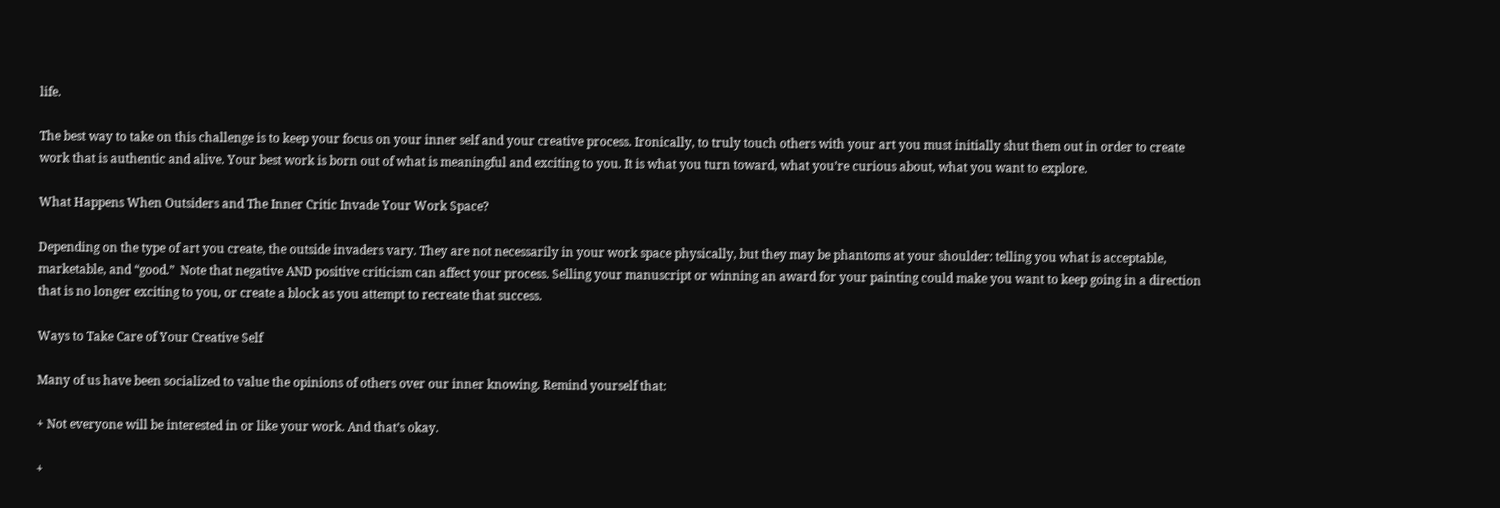life.

The best way to take on this challenge is to keep your focus on your inner self and your creative process. Ironically, to truly touch others with your art you must initially shut them out in order to create work that is authentic and alive. Your best work is born out of what is meaningful and exciting to you. It is what you turn toward, what you’re curious about, what you want to explore.

What Happens When Outsiders and The Inner Critic Invade Your Work Space?

Depending on the type of art you create, the outside invaders vary. They are not necessarily in your work space physically, but they may be phantoms at your shoulder: telling you what is acceptable, marketable, and “good.”  Note that negative AND positive criticism can affect your process. Selling your manuscript or winning an award for your painting could make you want to keep going in a direction that is no longer exciting to you, or create a block as you attempt to recreate that success.

Ways to Take Care of Your Creative Self

Many of us have been socialized to value the opinions of others over our inner knowing. Remind yourself that:

+ Not everyone will be interested in or like your work. And that’s okay.

+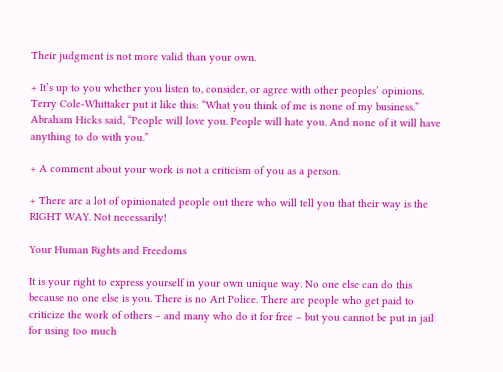Their judgment is not more valid than your own.

+ It’s up to you whether you listen to, consider, or agree with other peoples’ opinions. Terry Cole-Whittaker put it like this: “What you think of me is none of my business.” Abraham Hicks said, “People will love you. People will hate you. And none of it will have anything to do with you.”

+ A comment about your work is not a criticism of you as a person.

+ There are a lot of opinionated people out there who will tell you that their way is the RIGHT WAY. Not necessarily!

Your Human Rights and Freedoms

It is your right to express yourself in your own unique way. No one else can do this because no one else is you. There is no Art Police. There are people who get paid to criticize the work of others – and many who do it for free – but you cannot be put in jail for using too much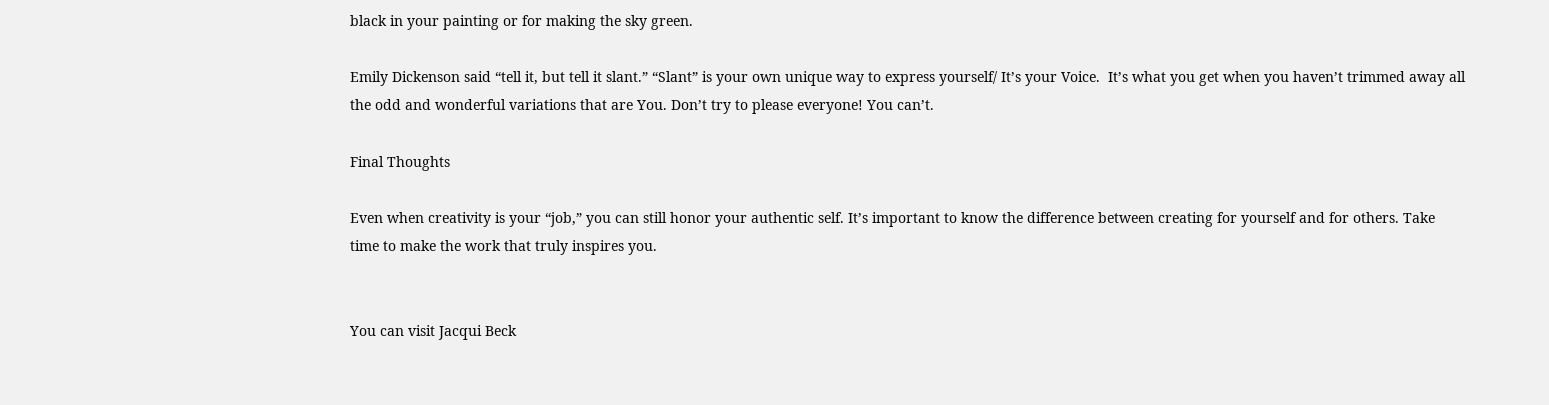black in your painting or for making the sky green.

Emily Dickenson said “tell it, but tell it slant.” “Slant” is your own unique way to express yourself/ It’s your Voice.  It’s what you get when you haven’t trimmed away all the odd and wonderful variations that are You. Don’t try to please everyone! You can’t.

Final Thoughts

Even when creativity is your “job,” you can still honor your authentic self. It’s important to know the difference between creating for yourself and for others. Take time to make the work that truly inspires you.


You can visit Jacqui Beck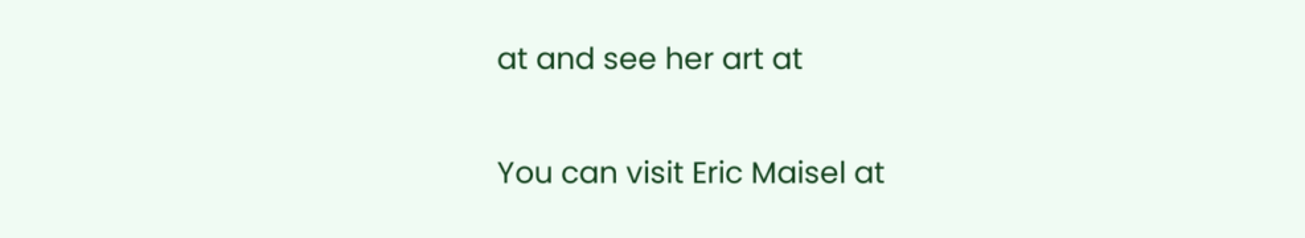at and see her art at

You can visit Eric Maisel at